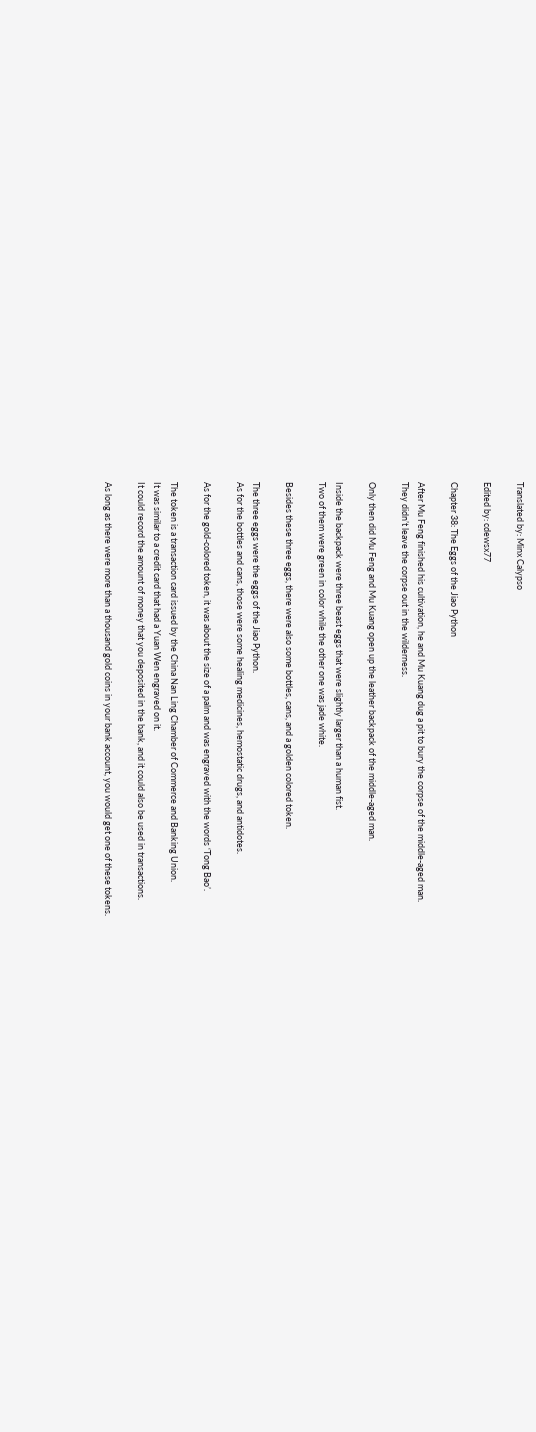Translated by: Minx Calypso

Edited by: cdewsx77

Chapter 38: The Eggs of the Jiao Python

After Mu Feng finished his cultivation, he and Mu Kuang dug a pit to bury the corpse of the middle-aged man.
They didn’t leave the corpse out in the wilderness.

Only then did Mu Feng and Mu Kuang open up the leather backpack of the middle-aged man.

Inside the backpack were three beast eggs that were slightly larger than a human fist.
Two of them were green in color while the other one was jade white.

Besides these three eggs, there were also some bottles, cans, and a golden colored token.

The three eggs were the eggs of the Jiao Python.
As for the bottles and cans, those were some healing medicines, hemostatic drugs, and antidotes.

As for the gold-colored token, it was about the size of a palm and was engraved with the words ‘Tong Bao’.

The token is a transaction card issued by the China Nan Ling Chamber of Commerce and Banking Union.
It was similar to a credit card that had a Yuan Wen engraved on it.
It could record the amount of money that you deposited in the bank, and it could also be used in transactions.

As long as there were more than a thousand gold coins in your bank account, you would get one of these tokens.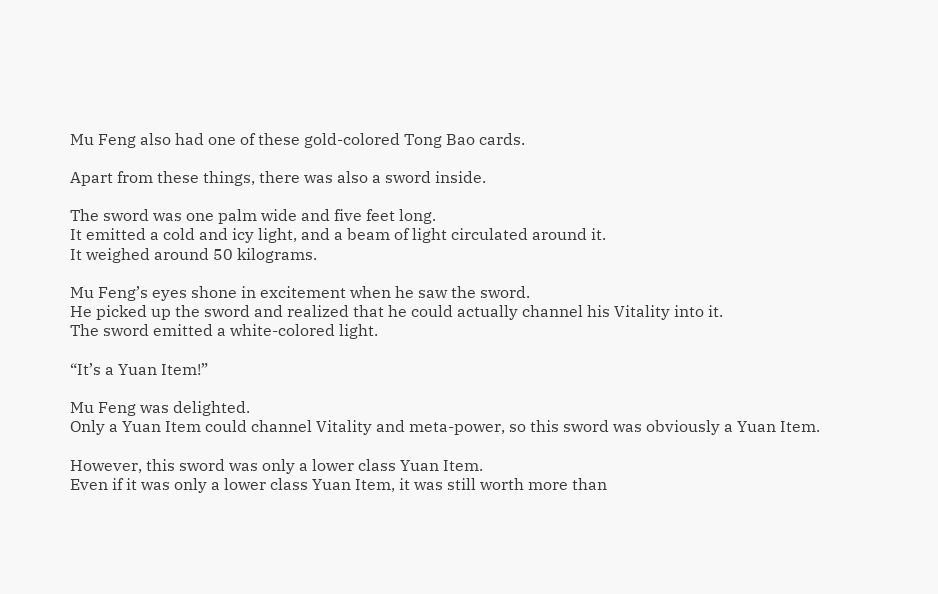Mu Feng also had one of these gold-colored Tong Bao cards.

Apart from these things, there was also a sword inside.

The sword was one palm wide and five feet long.
It emitted a cold and icy light, and a beam of light circulated around it.
It weighed around 50 kilograms.

Mu Feng’s eyes shone in excitement when he saw the sword.
He picked up the sword and realized that he could actually channel his Vitality into it.
The sword emitted a white-colored light.

“It’s a Yuan Item!”

Mu Feng was delighted.
Only a Yuan Item could channel Vitality and meta-power, so this sword was obviously a Yuan Item.

However, this sword was only a lower class Yuan Item.
Even if it was only a lower class Yuan Item, it was still worth more than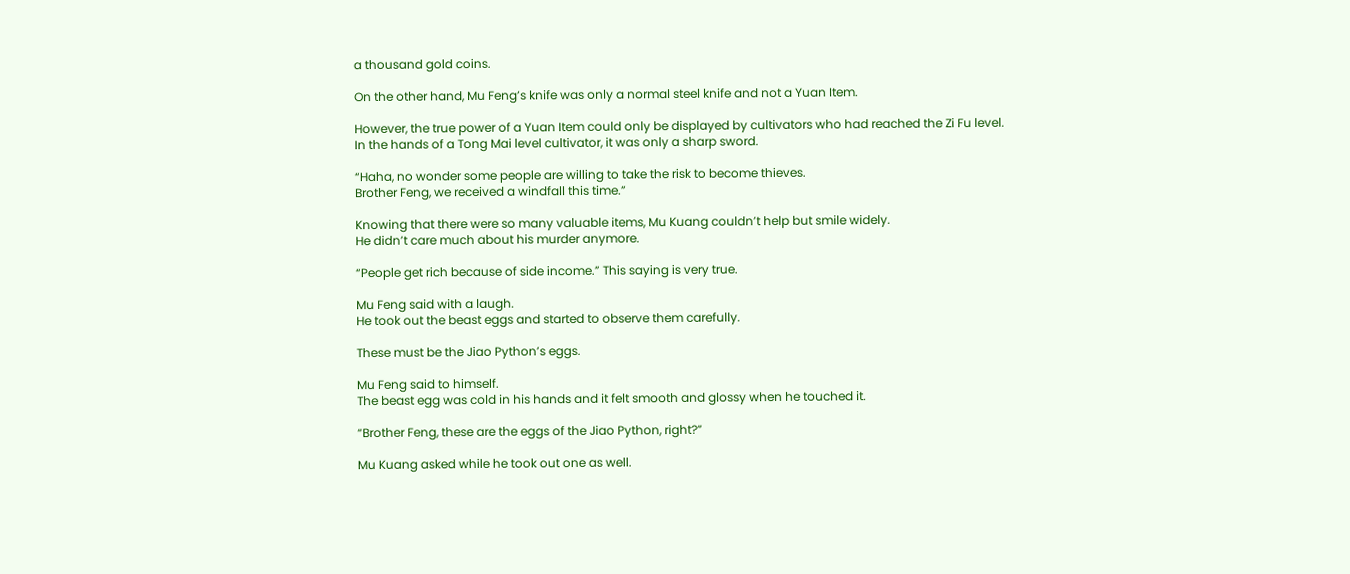a thousand gold coins.

On the other hand, Mu Feng’s knife was only a normal steel knife and not a Yuan Item.

However, the true power of a Yuan Item could only be displayed by cultivators who had reached the Zi Fu level.
In the hands of a Tong Mai level cultivator, it was only a sharp sword.

“Haha, no wonder some people are willing to take the risk to become thieves.
Brother Feng, we received a windfall this time.”

Knowing that there were so many valuable items, Mu Kuang couldn’t help but smile widely.
He didn’t care much about his murder anymore.

“People get rich because of side income.” This saying is very true.

Mu Feng said with a laugh.
He took out the beast eggs and started to observe them carefully.

These must be the Jiao Python’s eggs.

Mu Feng said to himself.
The beast egg was cold in his hands and it felt smooth and glossy when he touched it.

“Brother Feng, these are the eggs of the Jiao Python, right?”

Mu Kuang asked while he took out one as well.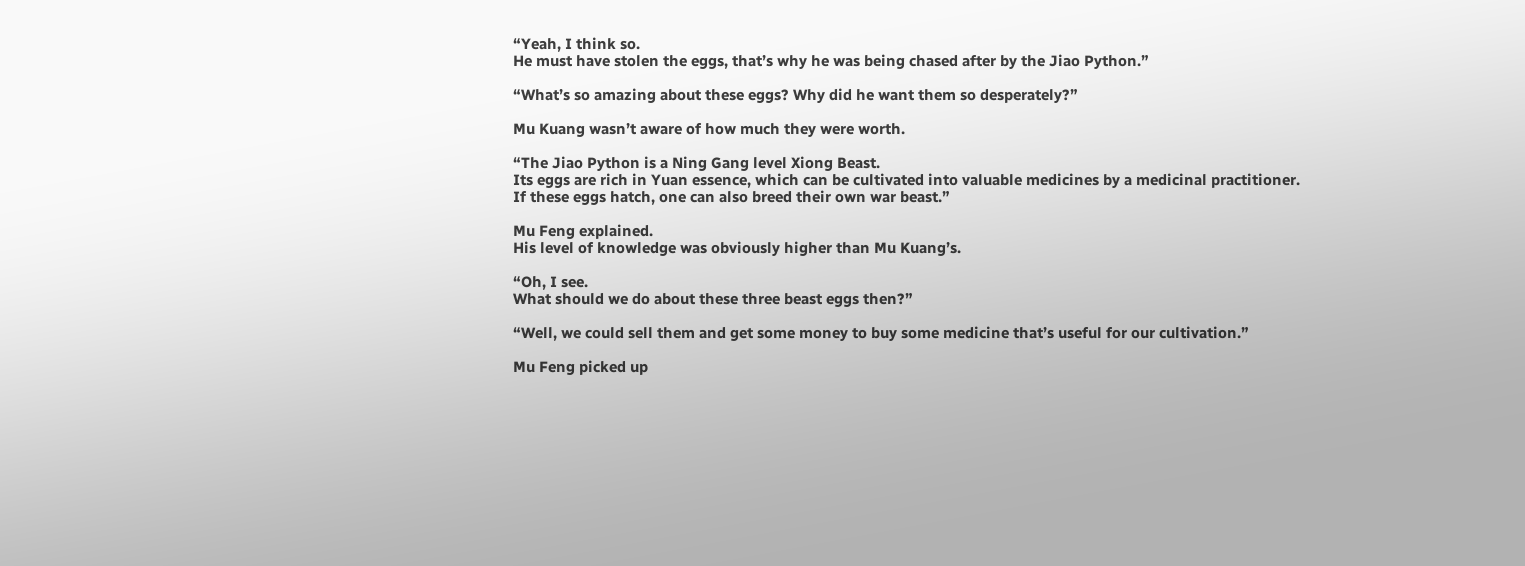“Yeah, I think so.
He must have stolen the eggs, that’s why he was being chased after by the Jiao Python.”

“What’s so amazing about these eggs? Why did he want them so desperately?”

Mu Kuang wasn’t aware of how much they were worth.

“The Jiao Python is a Ning Gang level Xiong Beast.
Its eggs are rich in Yuan essence, which can be cultivated into valuable medicines by a medicinal practitioner.
If these eggs hatch, one can also breed their own war beast.”

Mu Feng explained.
His level of knowledge was obviously higher than Mu Kuang’s.

“Oh, I see.
What should we do about these three beast eggs then?”

“Well, we could sell them and get some money to buy some medicine that’s useful for our cultivation.”

Mu Feng picked up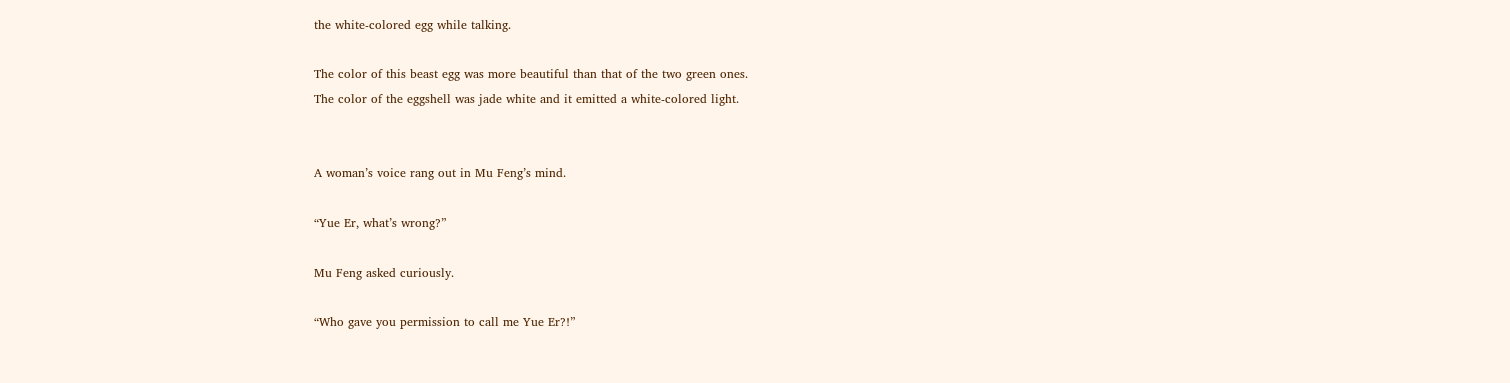the white-colored egg while talking.

The color of this beast egg was more beautiful than that of the two green ones.
The color of the eggshell was jade white and it emitted a white-colored light.


A woman’s voice rang out in Mu Feng’s mind.

“Yue Er, what’s wrong?”

Mu Feng asked curiously.

“Who gave you permission to call me Yue Er?!”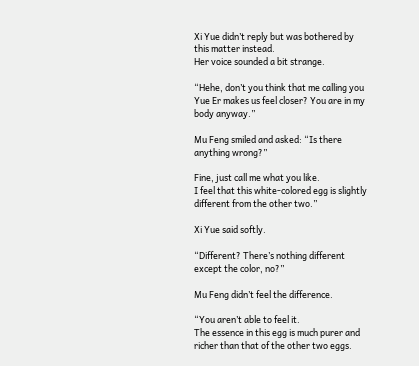Xi Yue didn’t reply but was bothered by this matter instead.
Her voice sounded a bit strange.

“Hehe, don’t you think that me calling you Yue Er makes us feel closer? You are in my body anyway.”

Mu Feng smiled and asked: “Is there anything wrong?”

Fine, just call me what you like.
I feel that this white-colored egg is slightly different from the other two.”

Xi Yue said softly.

“Different? There’s nothing different except the color, no?”

Mu Feng didn’t feel the difference.

“You aren’t able to feel it.
The essence in this egg is much purer and richer than that of the other two eggs.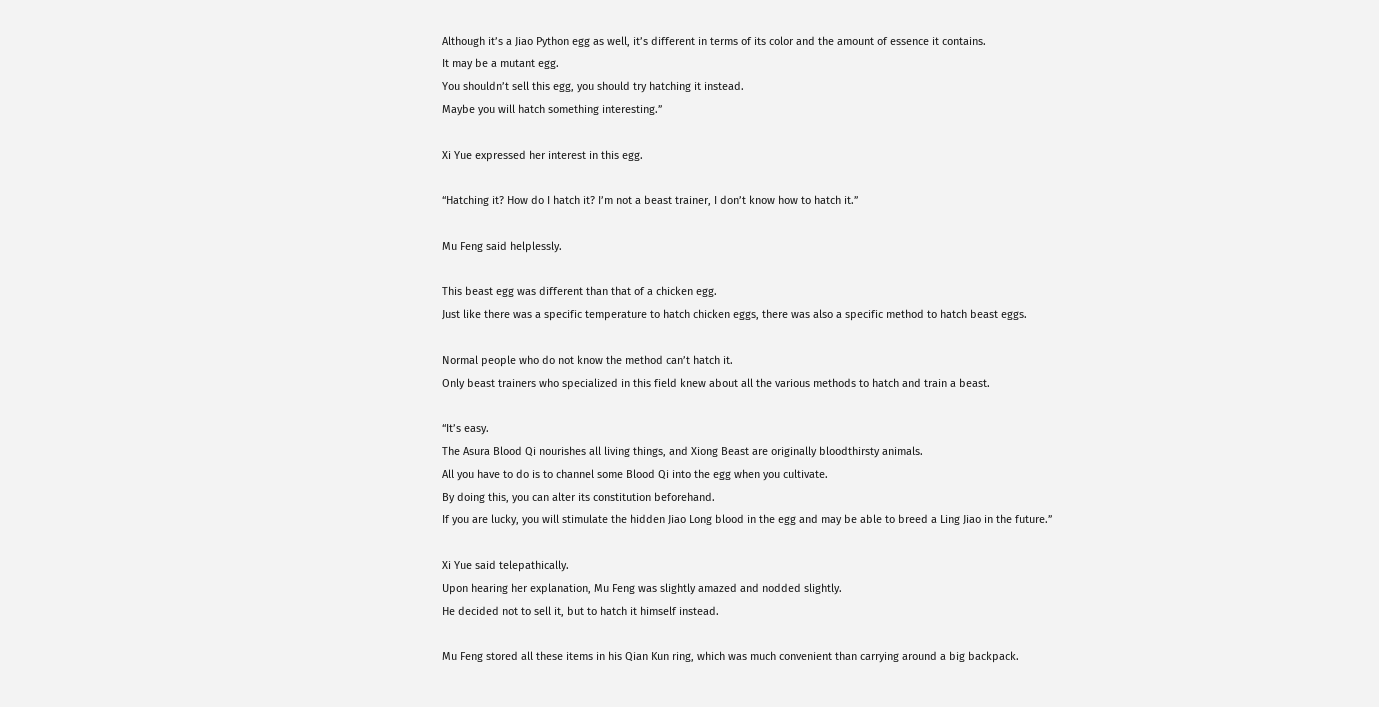Although it’s a Jiao Python egg as well, it’s different in terms of its color and the amount of essence it contains.
It may be a mutant egg.
You shouldn’t sell this egg, you should try hatching it instead.
Maybe you will hatch something interesting.”

Xi Yue expressed her interest in this egg.

“Hatching it? How do I hatch it? I’m not a beast trainer, I don’t know how to hatch it.”

Mu Feng said helplessly.

This beast egg was different than that of a chicken egg.
Just like there was a specific temperature to hatch chicken eggs, there was also a specific method to hatch beast eggs.

Normal people who do not know the method can’t hatch it.
Only beast trainers who specialized in this field knew about all the various methods to hatch and train a beast.

“It’s easy.
The Asura Blood Qi nourishes all living things, and Xiong Beast are originally bloodthirsty animals.
All you have to do is to channel some Blood Qi into the egg when you cultivate.
By doing this, you can alter its constitution beforehand.
If you are lucky, you will stimulate the hidden Jiao Long blood in the egg and may be able to breed a Ling Jiao in the future.”

Xi Yue said telepathically.
Upon hearing her explanation, Mu Feng was slightly amazed and nodded slightly.
He decided not to sell it, but to hatch it himself instead.

Mu Feng stored all these items in his Qian Kun ring, which was much convenient than carrying around a big backpack.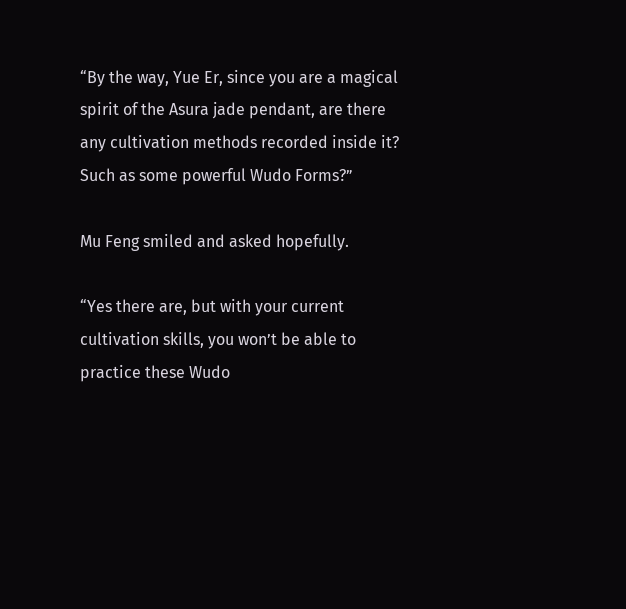“By the way, Yue Er, since you are a magical spirit of the Asura jade pendant, are there any cultivation methods recorded inside it? Such as some powerful Wudo Forms?”

Mu Feng smiled and asked hopefully.

“Yes there are, but with your current cultivation skills, you won’t be able to practice these Wudo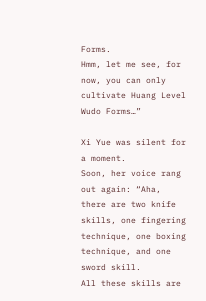Forms.
Hmm, let me see, for now, you can only cultivate Huang Level Wudo Forms…”

Xi Yue was silent for a moment.
Soon, her voice rang out again: “Aha, there are two knife skills, one fingering technique, one boxing technique, and one sword skill.
All these skills are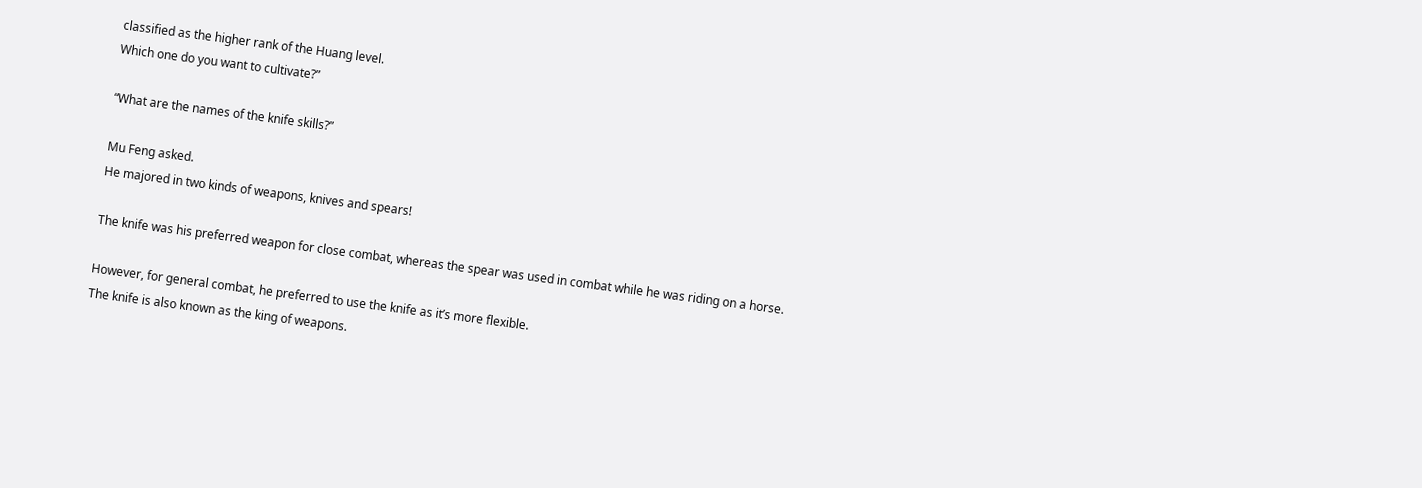classified as the higher rank of the Huang level.
Which one do you want to cultivate?”

“What are the names of the knife skills?”

Mu Feng asked.
He majored in two kinds of weapons, knives and spears!

The knife was his preferred weapon for close combat, whereas the spear was used in combat while he was riding on a horse.

However, for general combat, he preferred to use the knife as it’s more flexible.
The knife is also known as the king of weapons.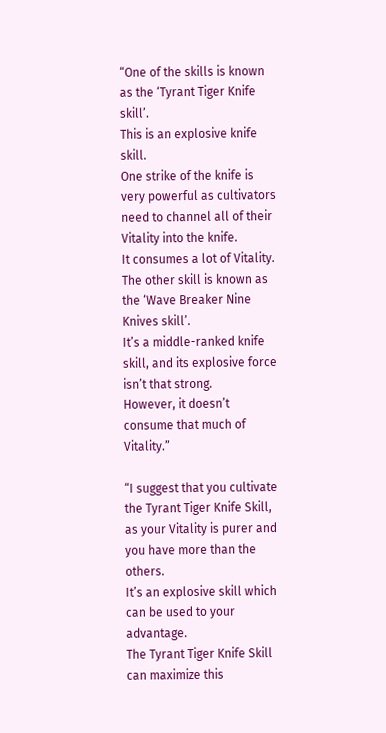“One of the skills is known as the ‘Tyrant Tiger Knife skill’.
This is an explosive knife skill.
One strike of the knife is very powerful as cultivators need to channel all of their Vitality into the knife.
It consumes a lot of Vitality.
The other skill is known as the ‘Wave Breaker Nine Knives skill’.
It’s a middle-ranked knife skill, and its explosive force isn’t that strong.
However, it doesn’t consume that much of Vitality.”

“I suggest that you cultivate the Tyrant Tiger Knife Skill, as your Vitality is purer and you have more than the others.
It’s an explosive skill which can be used to your advantage.
The Tyrant Tiger Knife Skill can maximize this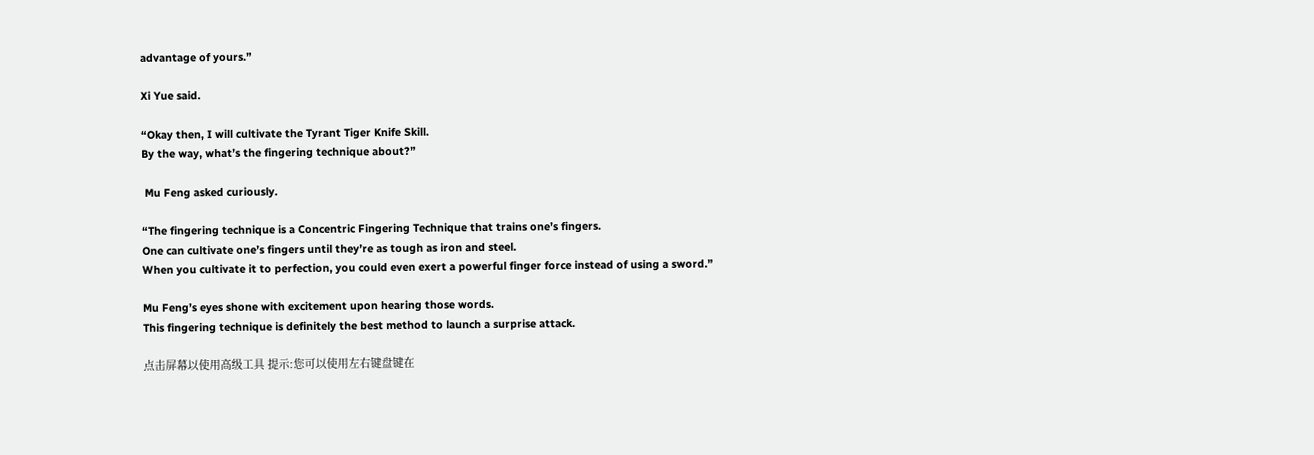advantage of yours.”

Xi Yue said.

“Okay then, I will cultivate the Tyrant Tiger Knife Skill.
By the way, what’s the fingering technique about?”

 Mu Feng asked curiously.

“The fingering technique is a Concentric Fingering Technique that trains one’s fingers.
One can cultivate one’s fingers until they’re as tough as iron and steel.
When you cultivate it to perfection, you could even exert a powerful finger force instead of using a sword.”

Mu Feng’s eyes shone with excitement upon hearing those words.
This fingering technique is definitely the best method to launch a surprise attack.

点击屏幕以使用高级工具 提示:您可以使用左右键盘键在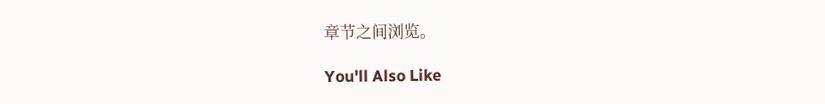章节之间浏览。

You'll Also Like